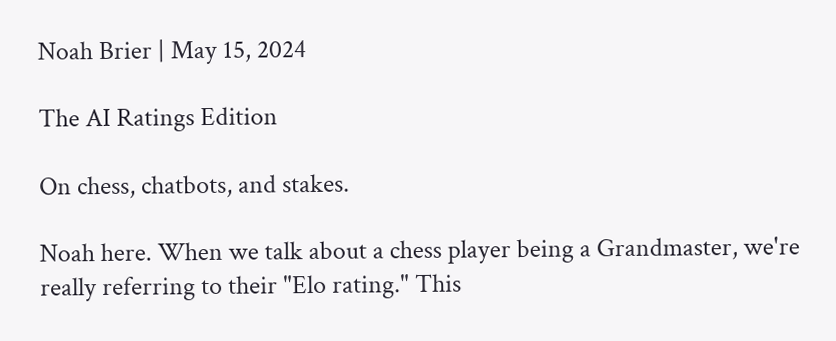Noah Brier | May 15, 2024

The AI Ratings Edition

On chess, chatbots, and stakes.

Noah here. When we talk about a chess player being a Grandmaster, we're really referring to their "Elo rating." This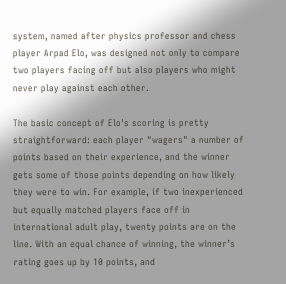system, named after physics professor and chess player Arpad Elo, was designed not only to compare two players facing off but also players who might never play against each other.

The basic concept of Elo's scoring is pretty straightforward: each player "wagers" a number of points based on their experience, and the winner gets some of those points depending on how likely they were to win. For example, if two inexperienced but equally matched players face off in international adult play, twenty points are on the line. With an equal chance of winning, the winner’s rating goes up by 10 points, and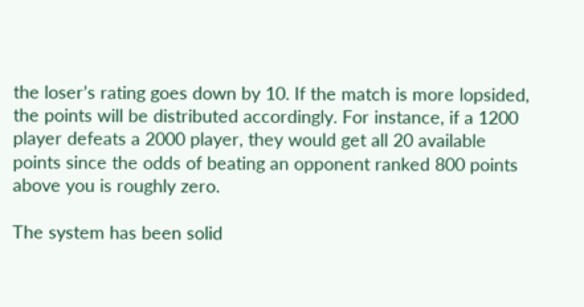the loser’s rating goes down by 10. If the match is more lopsided, the points will be distributed accordingly. For instance, if a 1200 player defeats a 2000 player, they would get all 20 available points since the odds of beating an opponent ranked 800 points above you is roughly zero.

The system has been solid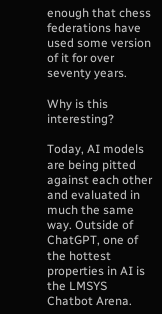enough that chess federations have used some version of it for over seventy years.

Why is this interesting?

Today, AI models are being pitted against each other and evaluated in much the same way. Outside of ChatGPT, one of the hottest properties in AI is the LMSYS Chatbot Arena.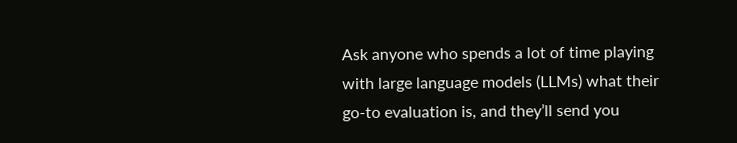Ask anyone who spends a lot of time playing with large language models (LLMs) what their go-to evaluation is, and they’ll send you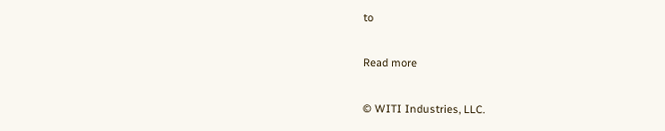to

Read more

© WITI Industries, LLC.